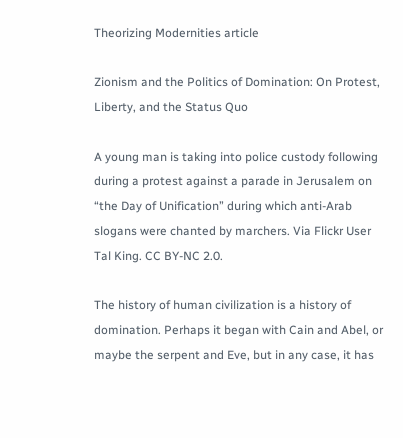Theorizing Modernities article

Zionism and the Politics of Domination: On Protest, Liberty, and the Status Quo

A young man is taking into police custody following during a protest against a parade in Jerusalem on “the Day of Unification” during which anti-Arab slogans were chanted by marchers. Via Flickr User Tal King. CC BY-NC 2.0.

The history of human civilization is a history of domination. Perhaps it began with Cain and Abel, or maybe the serpent and Eve, but in any case, it has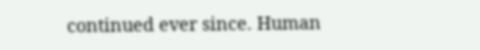continued ever since. Human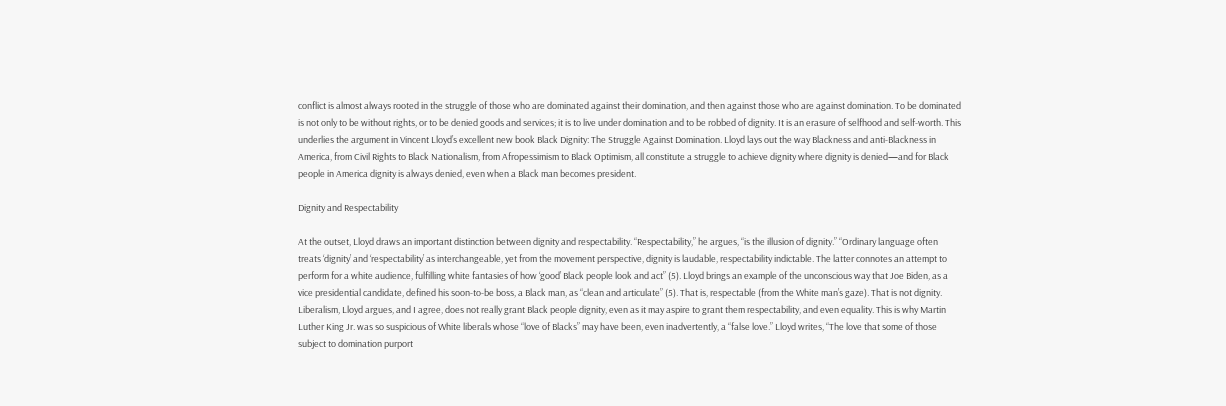conflict is almost always rooted in the struggle of those who are dominated against their domination, and then against those who are against domination. To be dominated is not only to be without rights, or to be denied goods and services; it is to live under domination and to be robbed of dignity. It is an erasure of selfhood and self-worth. This underlies the argument in Vincent Lloyd’s excellent new book Black Dignity: The Struggle Against Domination. Lloyd lays out the way Blackness and anti-Blackness in America, from Civil Rights to Black Nationalism, from Afropessimism to Black Optimism, all constitute a struggle to achieve dignity where dignity is denied—and for Black people in America dignity is always denied, even when a Black man becomes president.

Dignity and Respectability

At the outset, Lloyd draws an important distinction between dignity and respectability. “Respectability,” he argues, “is the illusion of dignity.” “Ordinary language often treats ‘dignity’ and ‘respectability’ as interchangeable, yet from the movement perspective, dignity is laudable, respectability indictable. The latter connotes an attempt to perform for a white audience, fulfilling white fantasies of how ‘good’ Black people look and act” (5). Lloyd brings an example of the unconscious way that Joe Biden, as a vice presidential candidate, defined his soon-to-be boss, a Black man, as “clean and articulate” (5). That is, respectable (from the White man’s gaze). That is not dignity. Liberalism, Lloyd argues, and I agree, does not really grant Black people dignity, even as it may aspire to grant them respectability, and even equality. This is why Martin Luther King Jr. was so suspicious of White liberals whose “love of Blacks” may have been, even inadvertently, a “false love.” Lloyd writes, “The love that some of those subject to domination purport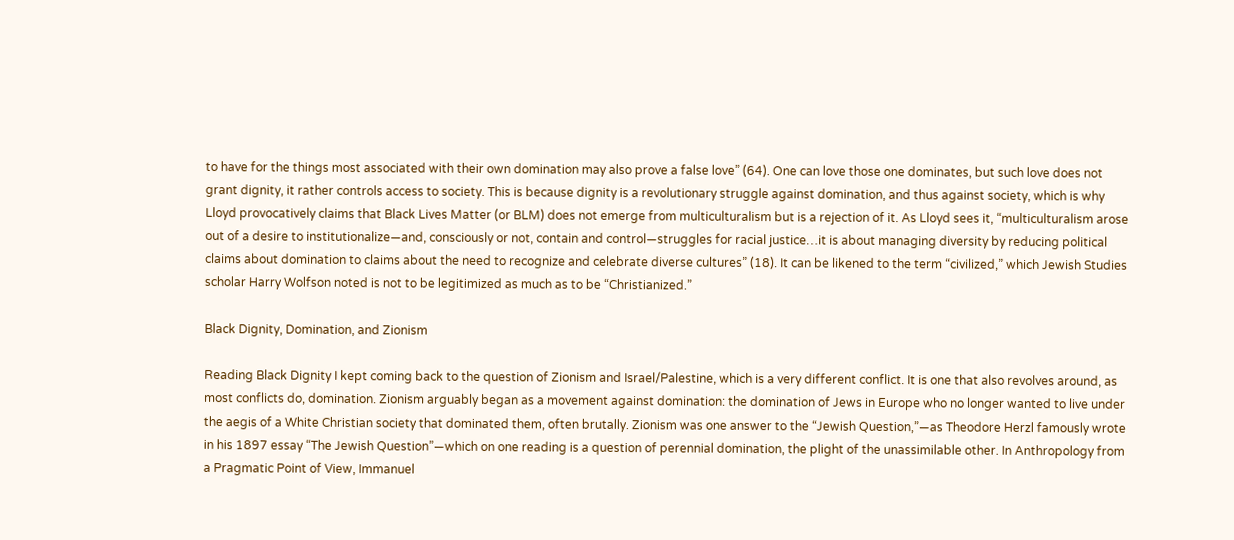to have for the things most associated with their own domination may also prove a false love” (64). One can love those one dominates, but such love does not grant dignity, it rather controls access to society. This is because dignity is a revolutionary struggle against domination, and thus against society, which is why Lloyd provocatively claims that Black Lives Matter (or BLM) does not emerge from multiculturalism but is a rejection of it. As Lloyd sees it, “multiculturalism arose out of a desire to institutionalize—and, consciously or not, contain and control—struggles for racial justice…it is about managing diversity by reducing political claims about domination to claims about the need to recognize and celebrate diverse cultures” (18). It can be likened to the term “civilized,” which Jewish Studies scholar Harry Wolfson noted is not to be legitimized as much as to be “Christianized.”

Black Dignity, Domination, and Zionism

Reading Black Dignity I kept coming back to the question of Zionism and Israel/Palestine, which is a very different conflict. It is one that also revolves around, as most conflicts do, domination. Zionism arguably began as a movement against domination: the domination of Jews in Europe who no longer wanted to live under the aegis of a White Christian society that dominated them, often brutally. Zionism was one answer to the “Jewish Question,”—as Theodore Herzl famously wrote in his 1897 essay “The Jewish Question”—which on one reading is a question of perennial domination, the plight of the unassimilable other. In Anthropology from a Pragmatic Point of View, Immanuel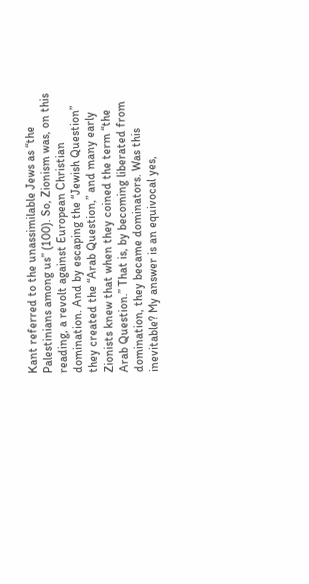Kant referred to the unassimilable Jews as “the Palestinians among us” (100). So, Zionism was, on this reading, a revolt against European Christian domination. And by escaping the “Jewish Question” they created the “Arab Question,” and many early Zionists knew that when they coined the term “the Arab Question.” That is, by becoming liberated from domination, they became dominators. Was this inevitable? My answer is an equivocal yes,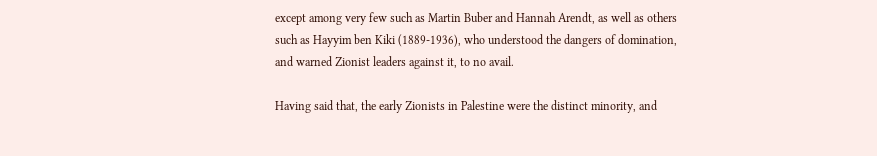except among very few such as Martin Buber and Hannah Arendt, as well as others such as Hayyim ben Kiki (1889-1936), who understood the dangers of domination, and warned Zionist leaders against it, to no avail.

Having said that, the early Zionists in Palestine were the distinct minority, and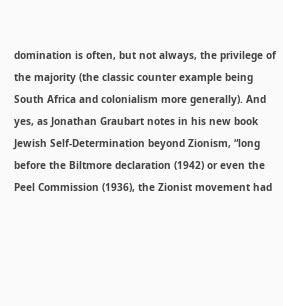domination is often, but not always, the privilege of the majority (the classic counter example being South Africa and colonialism more generally). And yes, as Jonathan Graubart notes in his new book Jewish Self-Determination beyond Zionism, “long before the Biltmore declaration (1942) or even the Peel Commission (1936), the Zionist movement had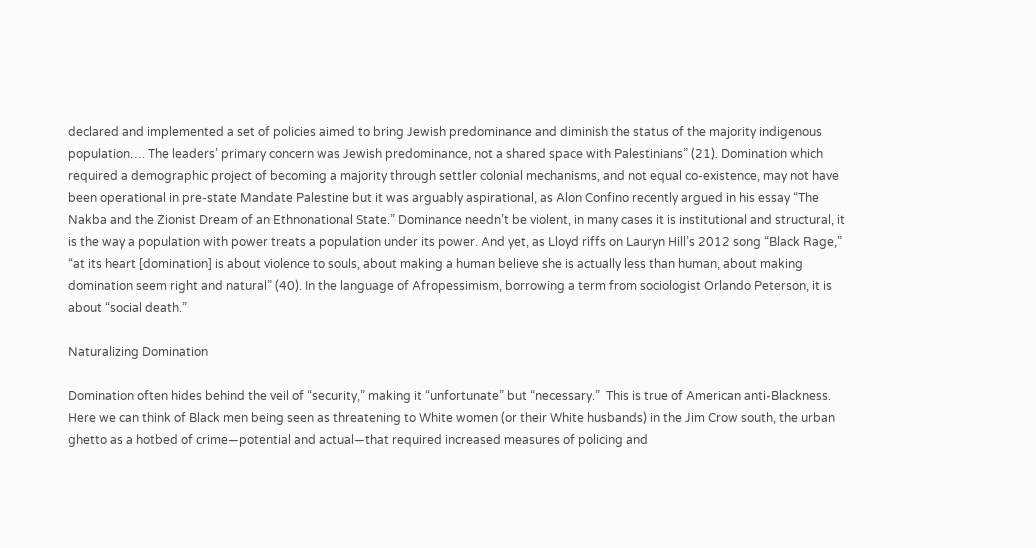declared and implemented a set of policies aimed to bring Jewish predominance and diminish the status of the majority indigenous population…. The leaders’ primary concern was Jewish predominance, not a shared space with Palestinians” (21). Domination which required a demographic project of becoming a majority through settler colonial mechanisms, and not equal co-existence, may not have been operational in pre-state Mandate Palestine but it was arguably aspirational, as Alon Confino recently argued in his essay “The Nakba and the Zionist Dream of an Ethnonational State.” Dominance needn’t be violent, in many cases it is institutional and structural, it is the way a population with power treats a population under its power. And yet, as Lloyd riffs on Lauryn Hill’s 2012 song “Black Rage,” “at its heart [domination] is about violence to souls, about making a human believe she is actually less than human, about making domination seem right and natural” (40). In the language of Afropessimism, borrowing a term from sociologist Orlando Peterson, it is about “social death.”

Naturalizing Domination

Domination often hides behind the veil of “security,” making it “unfortunate” but “necessary.”  This is true of American anti-Blackness. Here we can think of Black men being seen as threatening to White women (or their White husbands) in the Jim Crow south, the urban ghetto as a hotbed of crime—potential and actual—that required increased measures of policing and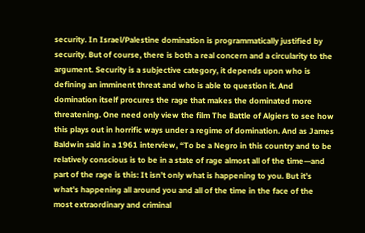security. In Israel/Palestine domination is programmatically justified by security. But of course, there is both a real concern and a circularity to the argument. Security is a subjective category, it depends upon who is defining an imminent threat and who is able to question it. And domination itself procures the rage that makes the dominated more threatening. One need only view the film The Battle of Algiers to see how this plays out in horrific ways under a regime of domination. And as James Baldwin said in a 1961 interview, “To be a Negro in this country and to be relatively conscious is to be in a state of rage almost all of the time—and part of the rage is this: It isn’t only what is happening to you. But it’s what’s happening all around you and all of the time in the face of the most extraordinary and criminal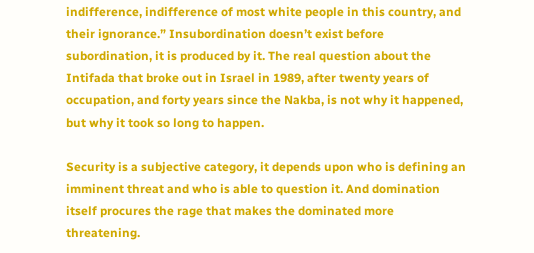indifference, indifference of most white people in this country, and their ignorance.” Insubordination doesn’t exist before subordination, it is produced by it. The real question about the Intifada that broke out in Israel in 1989, after twenty years of occupation, and forty years since the Nakba, is not why it happened, but why it took so long to happen.

Security is a subjective category, it depends upon who is defining an imminent threat and who is able to question it. And domination itself procures the rage that makes the dominated more threatening.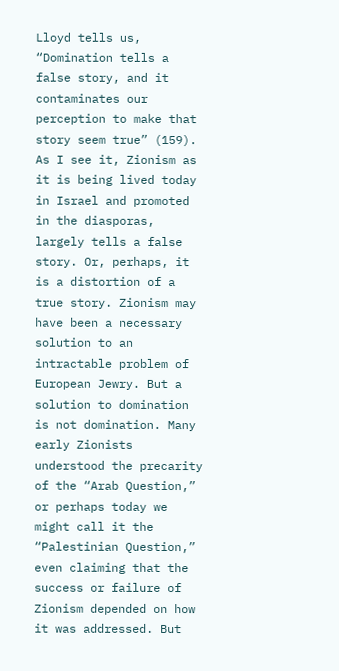Lloyd tells us, “Domination tells a false story, and it contaminates our perception to make that story seem true” (159). As I see it, Zionism as it is being lived today in Israel and promoted in the diasporas, largely tells a false story. Or, perhaps, it is a distortion of a true story. Zionism may have been a necessary solution to an intractable problem of European Jewry. But a solution to domination is not domination. Many early Zionists understood the precarity of the “Arab Question,” or perhaps today we might call it the “Palestinian Question,” even claiming that the success or failure of Zionism depended on how it was addressed. But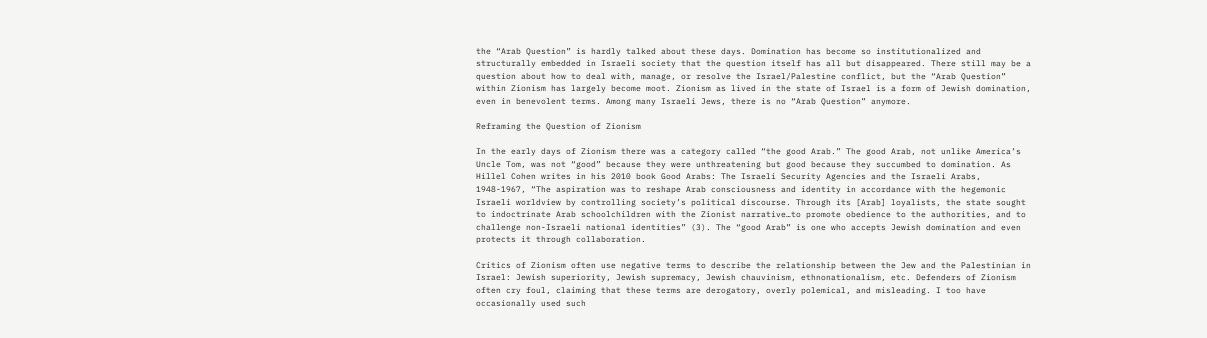the “Arab Question” is hardly talked about these days. Domination has become so institutionalized and structurally embedded in Israeli society that the question itself has all but disappeared. There still may be a question about how to deal with, manage, or resolve the Israel/Palestine conflict, but the “Arab Question” within Zionism has largely become moot. Zionism as lived in the state of Israel is a form of Jewish domination, even in benevolent terms. Among many Israeli Jews, there is no “Arab Question” anymore.

Reframing the Question of Zionism

In the early days of Zionism there was a category called “the good Arab.” The good Arab, not unlike America’s Uncle Tom, was not “good” because they were unthreatening but good because they succumbed to domination. As Hillel Cohen writes in his 2010 book Good Arabs: The Israeli Security Agencies and the Israeli Arabs, 1948-1967, “The aspiration was to reshape Arab consciousness and identity in accordance with the hegemonic Israeli worldview by controlling society’s political discourse. Through its [Arab] loyalists, the state sought to indoctrinate Arab schoolchildren with the Zionist narrative…to promote obedience to the authorities, and to challenge non-Israeli national identities” (3). The “good Arab” is one who accepts Jewish domination and even protects it through collaboration.

Critics of Zionism often use negative terms to describe the relationship between the Jew and the Palestinian in Israel: Jewish superiority, Jewish supremacy, Jewish chauvinism, ethnonationalism, etc. Defenders of Zionism often cry foul, claiming that these terms are derogatory, overly polemical, and misleading. I too have occasionally used such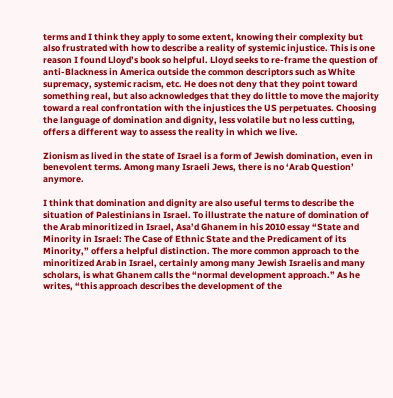terms and I think they apply to some extent, knowing their complexity but also frustrated with how to describe a reality of systemic injustice. This is one reason I found Lloyd’s book so helpful. Lloyd seeks to re-frame the question of anti-Blackness in America outside the common descriptors such as White supremacy, systemic racism, etc. He does not deny that they point toward something real, but also acknowledges that they do little to move the majority toward a real confrontation with the injustices the US perpetuates. Choosing the language of domination and dignity, less volatile but no less cutting, offers a different way to assess the reality in which we live.

Zionism as lived in the state of Israel is a form of Jewish domination, even in benevolent terms. Among many Israeli Jews, there is no ‘Arab Question’ anymore.

I think that domination and dignity are also useful terms to describe the situation of Palestinians in Israel. To illustrate the nature of domination of the Arab minoritized in Israel, Asa’d Ghanem in his 2010 essay “State and Minority in Israel: The Case of Ethnic State and the Predicament of its Minority,” offers a helpful distinction. The more common approach to the minoritized Arab in Israel, certainly among many Jewish Israelis and many scholars, is what Ghanem calls the “normal development approach.” As he writes, “this approach describes the development of the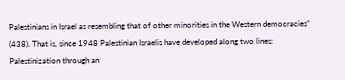Palestinians in Israel as resembling that of other minorities in the Western democracies” (438). That is, since 1948 Palestinian Israelis have developed along two lines: Palestinization through an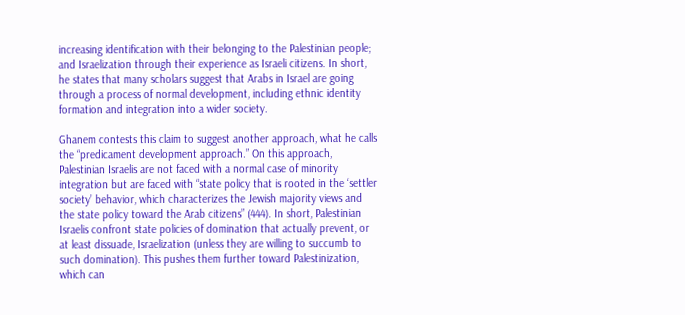increasing identification with their belonging to the Palestinian people; and Israelization through their experience as Israeli citizens. In short, he states that many scholars suggest that Arabs in Israel are going through a process of normal development, including ethnic identity formation and integration into a wider society.

Ghanem contests this claim to suggest another approach, what he calls the “predicament development approach.” On this approach, Palestinian Israelis are not faced with a normal case of minority integration but are faced with “state policy that is rooted in the ‘settler society’ behavior, which characterizes the Jewish majority views and the state policy toward the Arab citizens” (444). In short, Palestinian Israelis confront state policies of domination that actually prevent, or at least dissuade, Israelization (unless they are willing to succumb to such domination). This pushes them further toward Palestinization, which can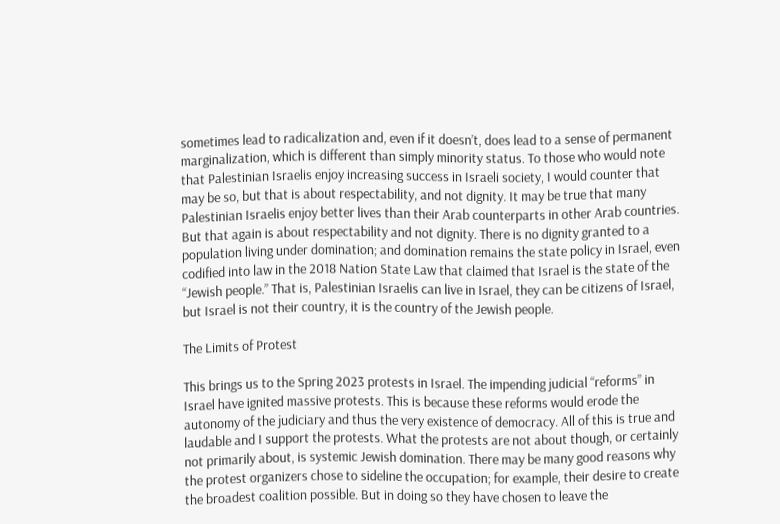sometimes lead to radicalization and, even if it doesn’t, does lead to a sense of permanent marginalization, which is different than simply minority status. To those who would note that Palestinian Israelis enjoy increasing success in Israeli society, I would counter that may be so, but that is about respectability, and not dignity. It may be true that many Palestinian Israelis enjoy better lives than their Arab counterparts in other Arab countries. But that again is about respectability and not dignity. There is no dignity granted to a population living under domination; and domination remains the state policy in Israel, even codified into law in the 2018 Nation State Law that claimed that Israel is the state of the “Jewish people.” That is, Palestinian Israelis can live in Israel, they can be citizens of Israel, but Israel is not their country, it is the country of the Jewish people.

The Limits of Protest

This brings us to the Spring 2023 protests in Israel. The impending judicial “reforms” in Israel have ignited massive protests. This is because these reforms would erode the autonomy of the judiciary and thus the very existence of democracy. All of this is true and laudable and I support the protests. What the protests are not about though, or certainly not primarily about, is systemic Jewish domination. There may be many good reasons why the protest organizers chose to sideline the occupation; for example, their desire to create the broadest coalition possible. But in doing so they have chosen to leave the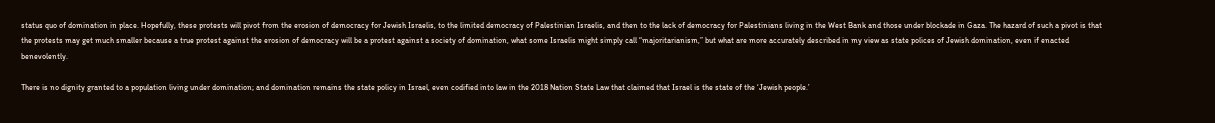status quo of domination in place. Hopefully, these protests will pivot from the erosion of democracy for Jewish Israelis, to the limited democracy of Palestinian Israelis, and then to the lack of democracy for Palestinians living in the West Bank and those under blockade in Gaza. The hazard of such a pivot is that the protests may get much smaller because a true protest against the erosion of democracy will be a protest against a society of domination, what some Israelis might simply call “majoritarianism,” but what are more accurately described in my view as state polices of Jewish domination, even if enacted benevolently.

There is no dignity granted to a population living under domination; and domination remains the state policy in Israel, even codified into law in the 2018 Nation State Law that claimed that Israel is the state of the ‘Jewish people.’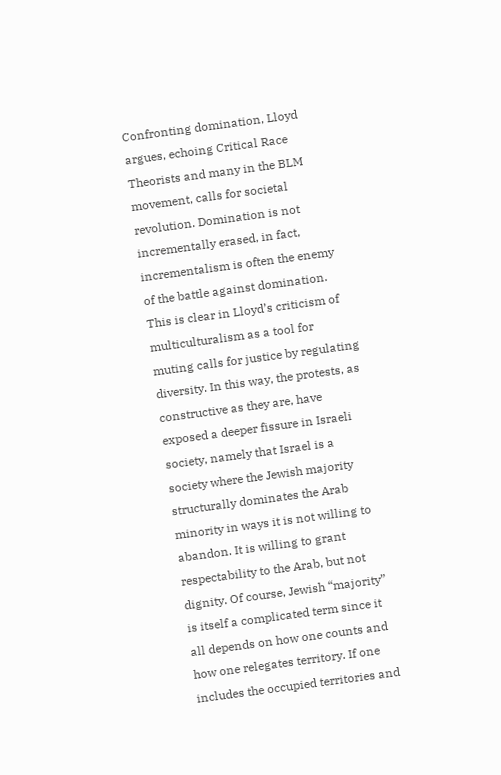Confronting domination, Lloyd argues, echoing Critical Race Theorists and many in the BLM movement, calls for societal revolution. Domination is not incrementally erased, in fact, incrementalism is often the enemy of the battle against domination. This is clear in Lloyd’s criticism of multiculturalism as a tool for muting calls for justice by regulating diversity. In this way, the protests, as constructive as they are, have exposed a deeper fissure in Israeli society, namely that Israel is a society where the Jewish majority structurally dominates the Arab minority in ways it is not willing to abandon. It is willing to grant respectability to the Arab, but not dignity. Of course, Jewish “majority” is itself a complicated term since it all depends on how one counts and how one relegates territory. If one includes the occupied territories and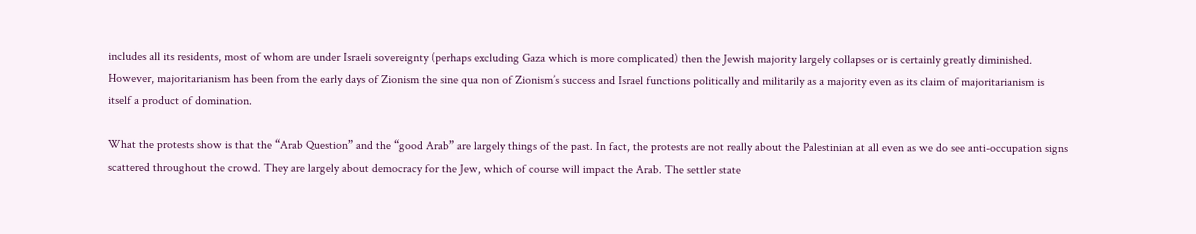includes all its residents, most of whom are under Israeli sovereignty (perhaps excluding Gaza which is more complicated) then the Jewish majority largely collapses or is certainly greatly diminished. However, majoritarianism has been from the early days of Zionism the sine qua non of Zionism’s success and Israel functions politically and militarily as a majority even as its claim of majoritarianism is itself a product of domination.

What the protests show is that the “Arab Question” and the “good Arab” are largely things of the past. In fact, the protests are not really about the Palestinian at all even as we do see anti-occupation signs scattered throughout the crowd. They are largely about democracy for the Jew, which of course will impact the Arab. The settler state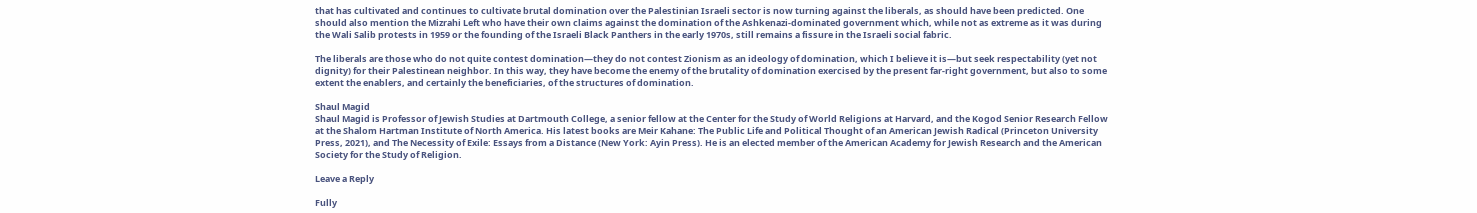that has cultivated and continues to cultivate brutal domination over the Palestinian Israeli sector is now turning against the liberals, as should have been predicted. One should also mention the Mizrahi Left who have their own claims against the domination of the Ashkenazi-dominated government which, while not as extreme as it was during the Wali Salib protests in 1959 or the founding of the Israeli Black Panthers in the early 1970s, still remains a fissure in the Israeli social fabric.

The liberals are those who do not quite contest domination—they do not contest Zionism as an ideology of domination, which I believe it is—but seek respectability (yet not dignity) for their Palestinean neighbor. In this way, they have become the enemy of the brutality of domination exercised by the present far-right government, but also to some extent the enablers, and certainly the beneficiaries, of the structures of domination.

Shaul Magid
Shaul Magid is Professor of Jewish Studies at Dartmouth College, a senior fellow at the Center for the Study of World Religions at Harvard, and the Kogod Senior Research Fellow at the Shalom Hartman Institute of North America. His latest books are Meir Kahane: The Public Life and Political Thought of an American Jewish Radical (Princeton University Press, 2021), and The Necessity of Exile: Essays from a Distance (New York: Ayin Press). He is an elected member of the American Academy for Jewish Research and the American Society for the Study of Religion.

Leave a Reply

Fully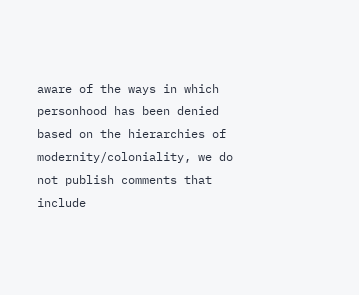aware of the ways in which personhood has been denied based on the hierarchies of modernity/coloniality, we do not publish comments that include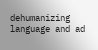dehumanizing language and ad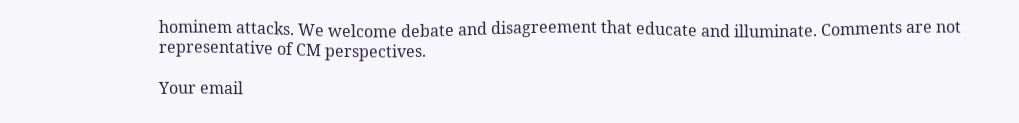hominem attacks. We welcome debate and disagreement that educate and illuminate. Comments are not representative of CM perspectives.

Your email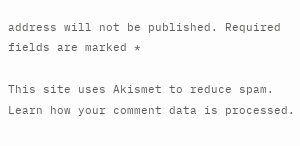address will not be published. Required fields are marked *

This site uses Akismet to reduce spam. Learn how your comment data is processed.